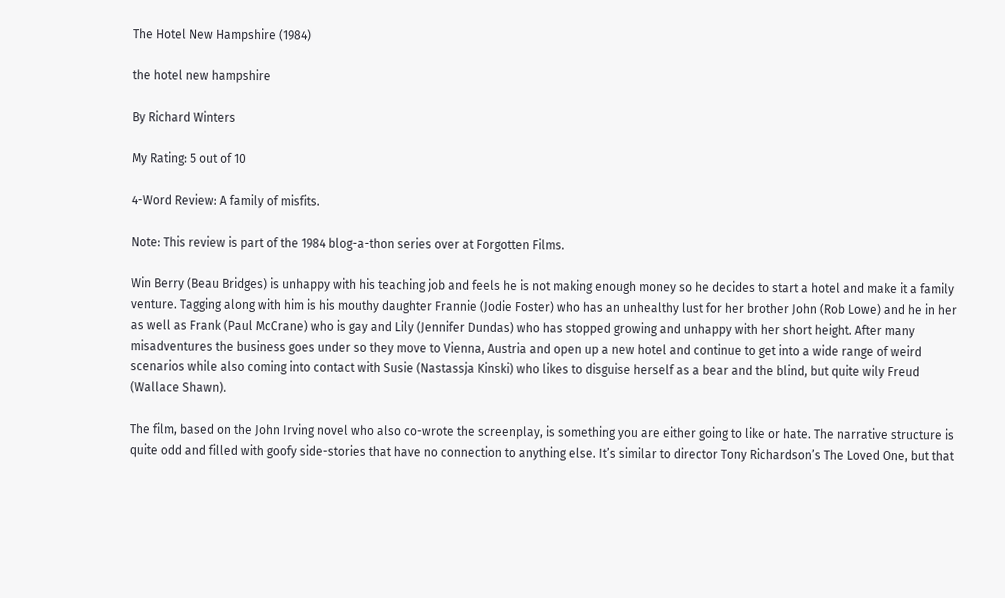The Hotel New Hampshire (1984)

the hotel new hampshire

By Richard Winters

My Rating: 5 out of 10

4-Word Review: A family of misfits.

Note: This review is part of the 1984 blog-a-thon series over at Forgotten Films.

Win Berry (Beau Bridges) is unhappy with his teaching job and feels he is not making enough money so he decides to start a hotel and make it a family venture. Tagging along with him is his mouthy daughter Frannie (Jodie Foster) who has an unhealthy lust for her brother John (Rob Lowe) and he in her as well as Frank (Paul McCrane) who is gay and Lily (Jennifer Dundas) who has stopped growing and unhappy with her short height. After many misadventures the business goes under so they move to Vienna, Austria and open up a new hotel and continue to get into a wide range of weird scenarios while also coming into contact with Susie (Nastassja Kinski) who likes to disguise herself as a bear and the blind, but quite wily Freud (Wallace Shawn).

The film, based on the John Irving novel who also co-wrote the screenplay, is something you are either going to like or hate. The narrative structure is quite odd and filled with goofy side-stories that have no connection to anything else. It’s similar to director Tony Richardson’s The Loved One, but that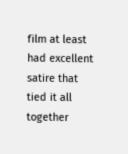film at least had excellent satire that tied it all together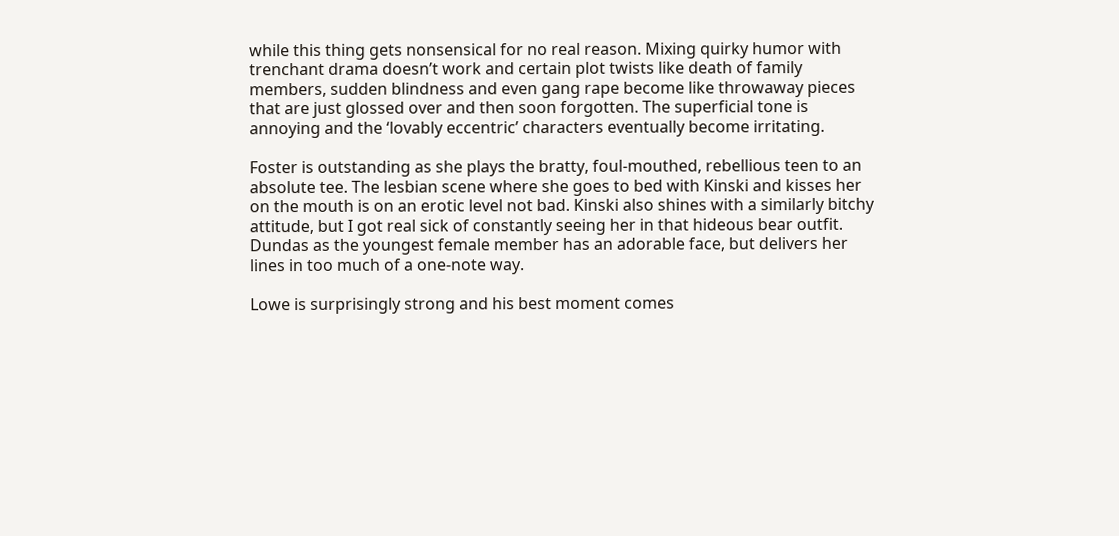while this thing gets nonsensical for no real reason. Mixing quirky humor with trenchant drama doesn’t work and certain plot twists like death of family members, sudden blindness and even gang rape become like throwaway pieces that are just glossed over and then soon forgotten. The superficial tone is annoying and the ‘lovably eccentric’ characters eventually become irritating.

Foster is outstanding as she plays the bratty, foul-mouthed, rebellious teen to an absolute tee. The lesbian scene where she goes to bed with Kinski and kisses her on the mouth is on an erotic level not bad. Kinski also shines with a similarly bitchy attitude, but I got real sick of constantly seeing her in that hideous bear outfit.  Dundas as the youngest female member has an adorable face, but delivers her lines in too much of a one-note way.

Lowe is surprisingly strong and his best moment comes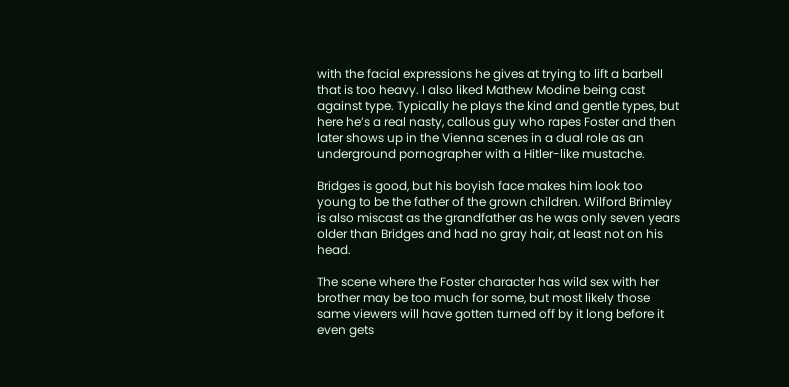with the facial expressions he gives at trying to lift a barbell that is too heavy. I also liked Mathew Modine being cast against type. Typically he plays the kind and gentle types, but here he’s a real nasty, callous guy who rapes Foster and then later shows up in the Vienna scenes in a dual role as an underground pornographer with a Hitler-like mustache.

Bridges is good, but his boyish face makes him look too young to be the father of the grown children. Wilford Brimley is also miscast as the grandfather as he was only seven years older than Bridges and had no gray hair, at least not on his head.

The scene where the Foster character has wild sex with her brother may be too much for some, but most likely those same viewers will have gotten turned off by it long before it even gets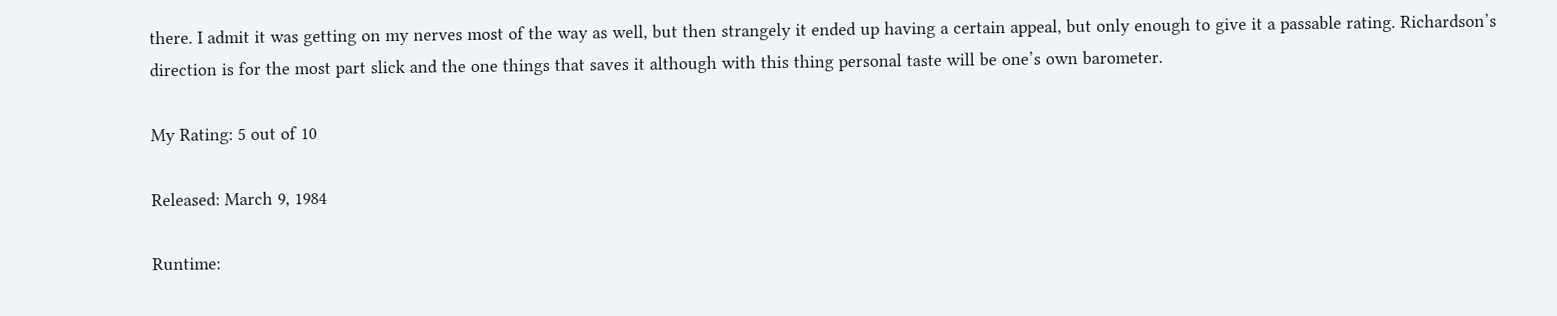there. I admit it was getting on my nerves most of the way as well, but then strangely it ended up having a certain appeal, but only enough to give it a passable rating. Richardson’s direction is for the most part slick and the one things that saves it although with this thing personal taste will be one’s own barometer.

My Rating: 5 out of 10

Released: March 9, 1984

Runtime: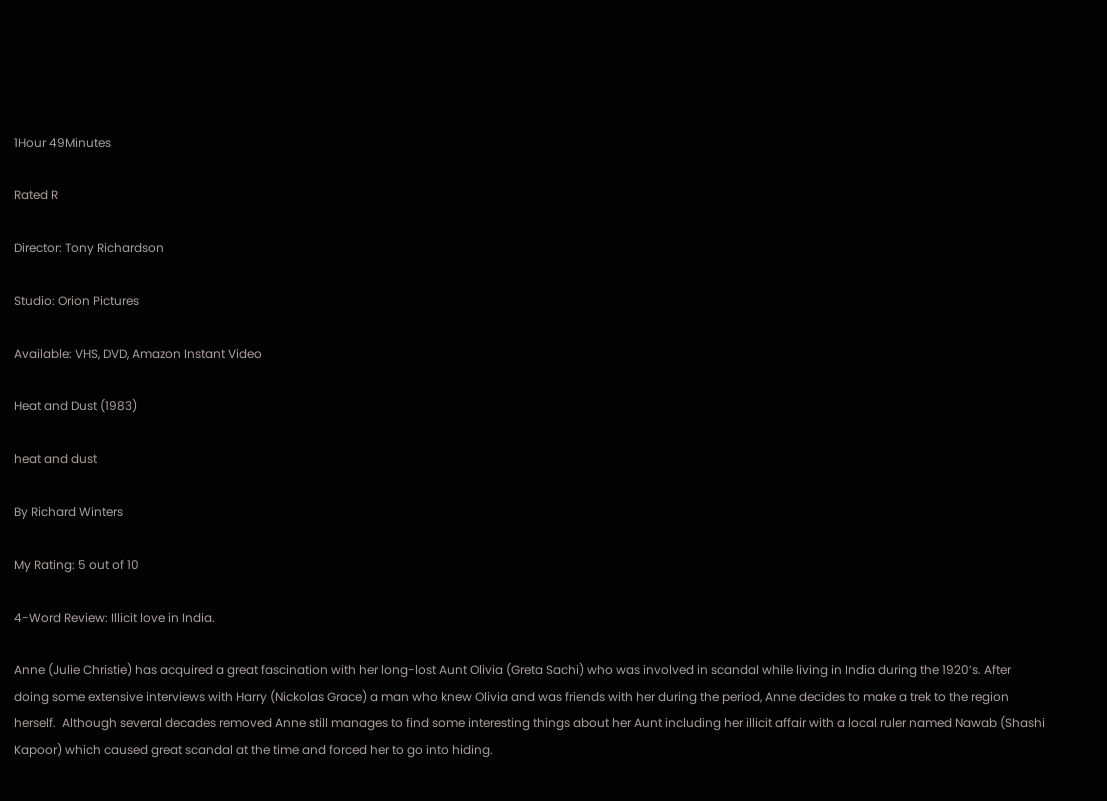1Hour 49Minutes

Rated R

Director: Tony Richardson

Studio: Orion Pictures

Available: VHS, DVD, Amazon Instant Video

Heat and Dust (1983)

heat and dust

By Richard Winters

My Rating: 5 out of 10

4-Word Review: Illicit love in India.

Anne (Julie Christie) has acquired a great fascination with her long-lost Aunt Olivia (Greta Sachi) who was involved in scandal while living in India during the 1920’s. After doing some extensive interviews with Harry (Nickolas Grace) a man who knew Olivia and was friends with her during the period, Anne decides to make a trek to the region herself.  Although several decades removed Anne still manages to find some interesting things about her Aunt including her illicit affair with a local ruler named Nawab (Shashi Kapoor) which caused great scandal at the time and forced her to go into hiding.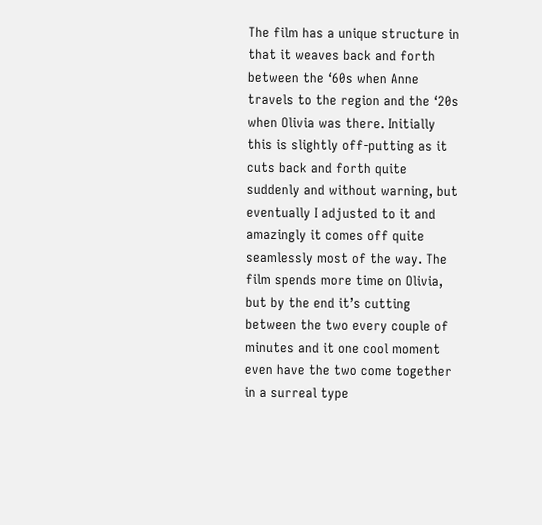The film has a unique structure in that it weaves back and forth between the ‘60s when Anne travels to the region and the ‘20s when Olivia was there. Initially this is slightly off-putting as it cuts back and forth quite suddenly and without warning, but eventually I adjusted to it and amazingly it comes off quite seamlessly most of the way. The film spends more time on Olivia, but by the end it’s cutting between the two every couple of minutes and it one cool moment even have the two come together in a surreal type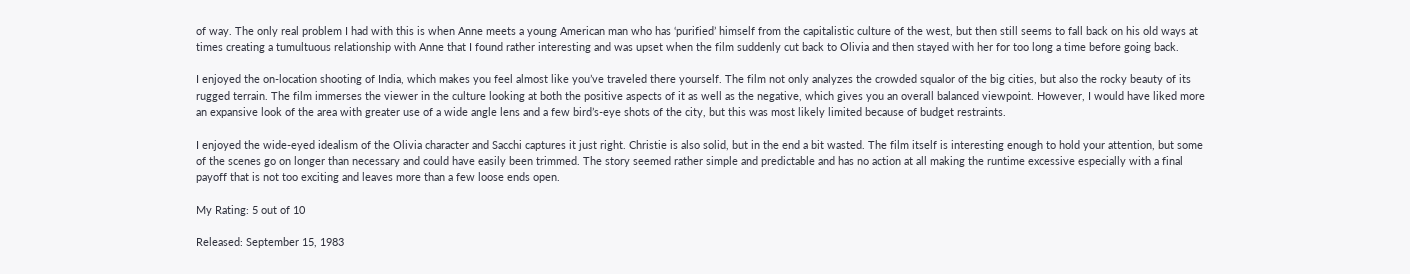of way. The only real problem I had with this is when Anne meets a young American man who has ‘purified’ himself from the capitalistic culture of the west, but then still seems to fall back on his old ways at times creating a tumultuous relationship with Anne that I found rather interesting and was upset when the film suddenly cut back to Olivia and then stayed with her for too long a time before going back.

I enjoyed the on-location shooting of India, which makes you feel almost like you’ve traveled there yourself. The film not only analyzes the crowded squalor of the big cities, but also the rocky beauty of its rugged terrain. The film immerses the viewer in the culture looking at both the positive aspects of it as well as the negative, which gives you an overall balanced viewpoint. However, I would have liked more an expansive look of the area with greater use of a wide angle lens and a few bird’s-eye shots of the city, but this was most likely limited because of budget restraints.

I enjoyed the wide-eyed idealism of the Olivia character and Sacchi captures it just right. Christie is also solid, but in the end a bit wasted. The film itself is interesting enough to hold your attention, but some of the scenes go on longer than necessary and could have easily been trimmed. The story seemed rather simple and predictable and has no action at all making the runtime excessive especially with a final payoff that is not too exciting and leaves more than a few loose ends open.

My Rating: 5 out of 10

Released: September 15, 1983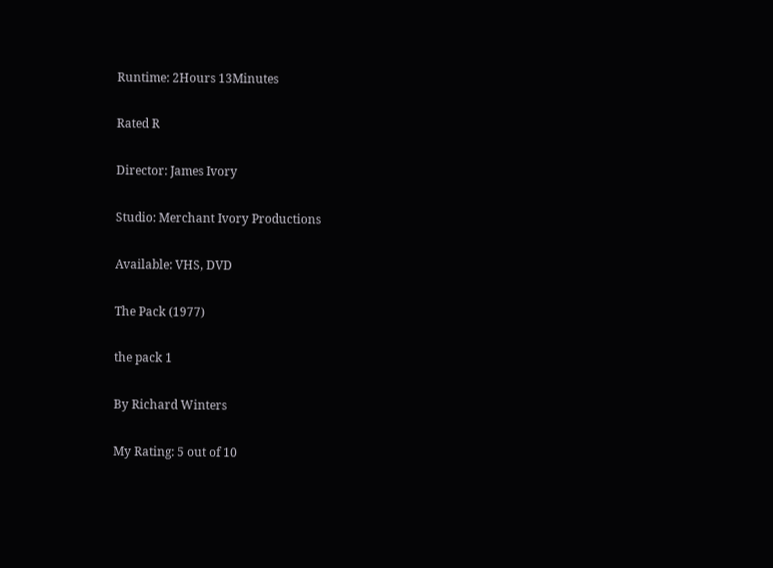Runtime: 2Hours 13Minutes

Rated R

Director: James Ivory

Studio: Merchant Ivory Productions

Available: VHS, DVD

The Pack (1977)

the pack 1

By Richard Winters

My Rating: 5 out of 10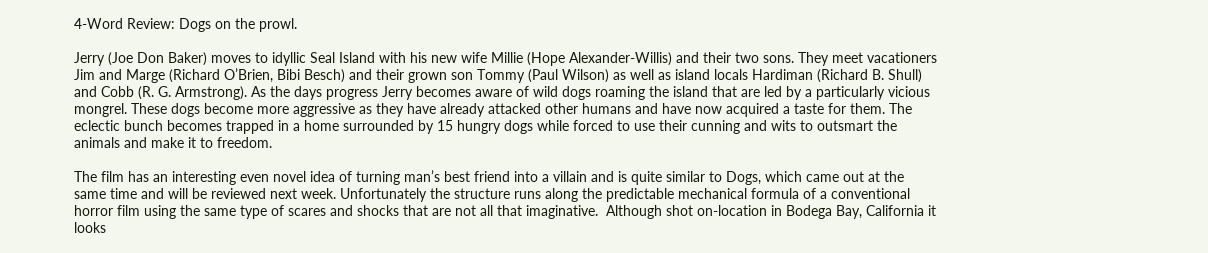4-Word Review: Dogs on the prowl.

Jerry (Joe Don Baker) moves to idyllic Seal Island with his new wife Millie (Hope Alexander-Willis) and their two sons. They meet vacationers Jim and Marge (Richard O’Brien, Bibi Besch) and their grown son Tommy (Paul Wilson) as well as island locals Hardiman (Richard B. Shull) and Cobb (R. G. Armstrong). As the days progress Jerry becomes aware of wild dogs roaming the island that are led by a particularly vicious mongrel. These dogs become more aggressive as they have already attacked other humans and have now acquired a taste for them. The eclectic bunch becomes trapped in a home surrounded by 15 hungry dogs while forced to use their cunning and wits to outsmart the animals and make it to freedom.

The film has an interesting even novel idea of turning man’s best friend into a villain and is quite similar to Dogs, which came out at the same time and will be reviewed next week. Unfortunately the structure runs along the predictable mechanical formula of a conventional horror film using the same type of scares and shocks that are not all that imaginative.  Although shot on-location in Bodega Bay, California it looks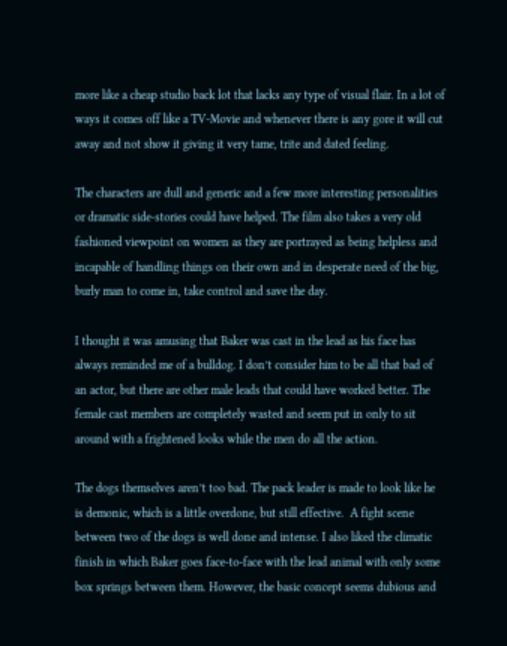more like a cheap studio back lot that lacks any type of visual flair. In a lot of ways it comes off like a TV-Movie and whenever there is any gore it will cut away and not show it giving it very tame, trite and dated feeling.

The characters are dull and generic and a few more interesting personalities or dramatic side-stories could have helped. The film also takes a very old fashioned viewpoint on women as they are portrayed as being helpless and incapable of handling things on their own and in desperate need of the big, burly man to come in, take control and save the day.

I thought it was amusing that Baker was cast in the lead as his face has always reminded me of a bulldog. I don’t consider him to be all that bad of an actor, but there are other male leads that could have worked better. The female cast members are completely wasted and seem put in only to sit around with a frightened looks while the men do all the action.

The dogs themselves aren’t too bad. The pack leader is made to look like he is demonic, which is a little overdone, but still effective.  A fight scene between two of the dogs is well done and intense. I also liked the climatic finish in which Baker goes face-to-face with the lead animal with only some box springs between them. However, the basic concept seems dubious and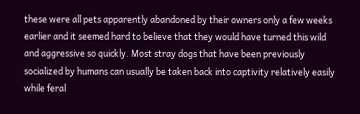these were all pets apparently abandoned by their owners only a few weeks earlier and it seemed hard to believe that they would have turned this wild and aggressive so quickly. Most stray dogs that have been previously socialized by humans can usually be taken back into captivity relatively easily while feral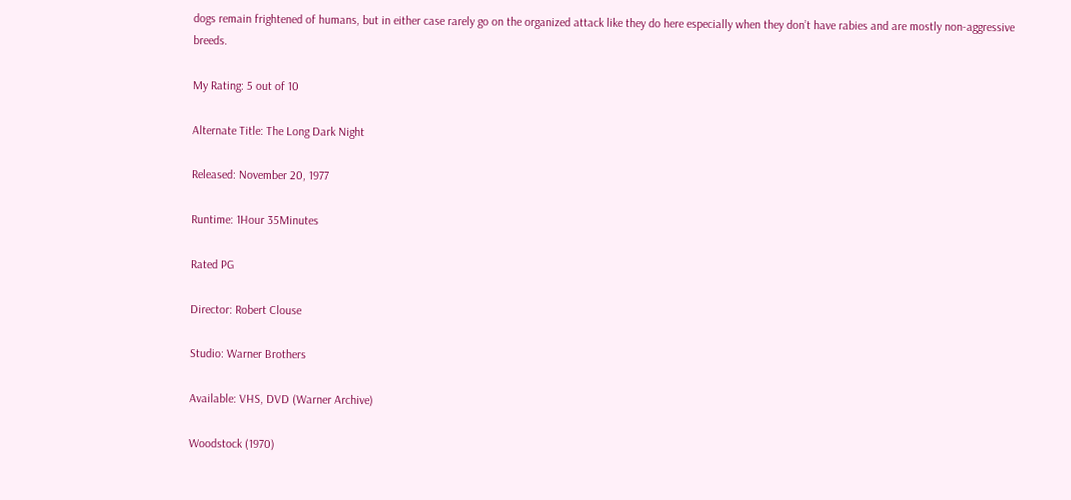dogs remain frightened of humans, but in either case rarely go on the organized attack like they do here especially when they don’t have rabies and are mostly non-aggressive breeds.

My Rating: 5 out of 10

Alternate Title: The Long Dark Night

Released: November 20, 1977

Runtime: 1Hour 35Minutes

Rated PG

Director: Robert Clouse

Studio: Warner Brothers

Available: VHS, DVD (Warner Archive)

Woodstock (1970)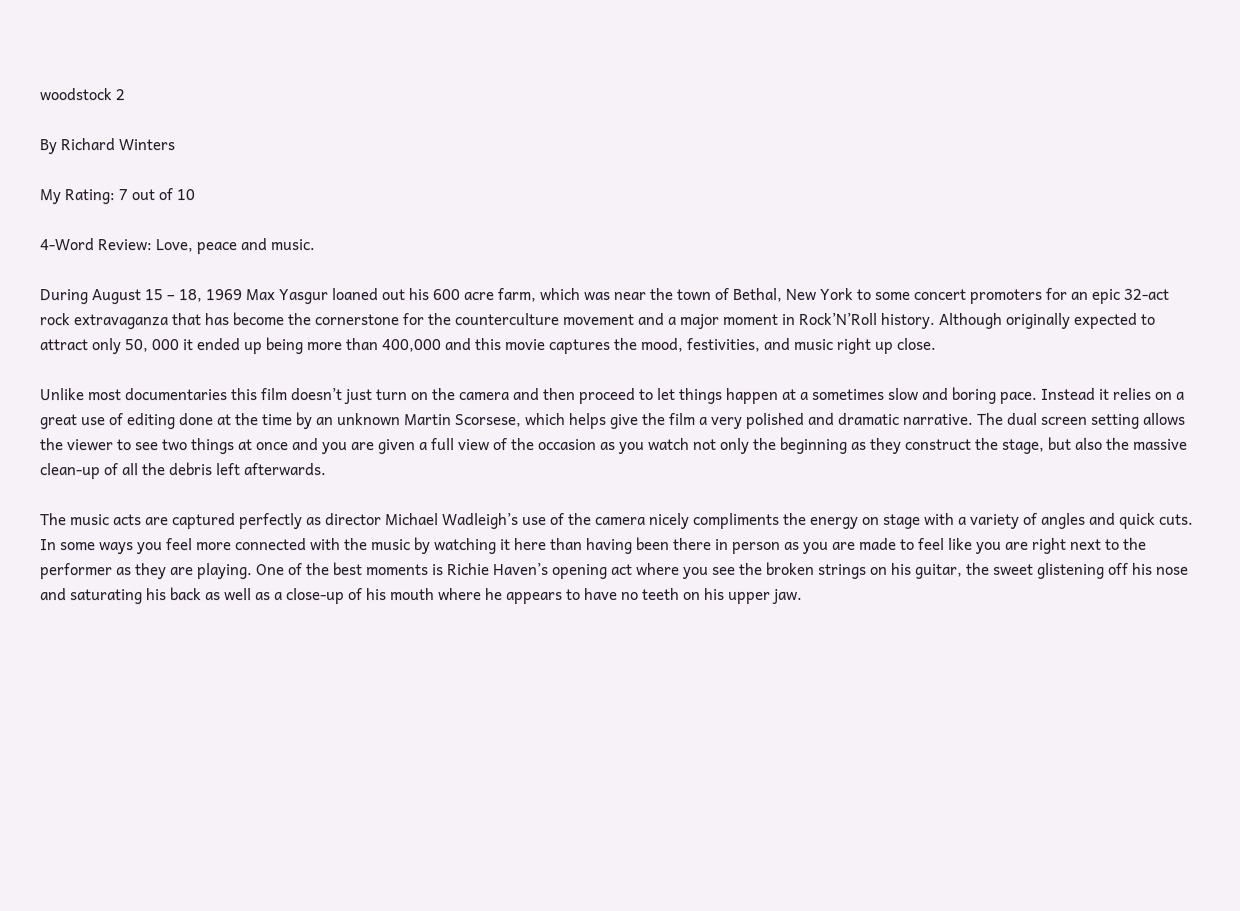woodstock 2

By Richard Winters

My Rating: 7 out of 10

4-Word Review: Love, peace and music.

During August 15 – 18, 1969 Max Yasgur loaned out his 600 acre farm, which was near the town of Bethal, New York to some concert promoters for an epic 32-act rock extravaganza that has become the cornerstone for the counterculture movement and a major moment in Rock’N’Roll history. Although originally expected to attract only 50, 000 it ended up being more than 400,000 and this movie captures the mood, festivities, and music right up close.

Unlike most documentaries this film doesn’t just turn on the camera and then proceed to let things happen at a sometimes slow and boring pace. Instead it relies on a great use of editing done at the time by an unknown Martin Scorsese, which helps give the film a very polished and dramatic narrative. The dual screen setting allows the viewer to see two things at once and you are given a full view of the occasion as you watch not only the beginning as they construct the stage, but also the massive clean-up of all the debris left afterwards.

The music acts are captured perfectly as director Michael Wadleigh’s use of the camera nicely compliments the energy on stage with a variety of angles and quick cuts. In some ways you feel more connected with the music by watching it here than having been there in person as you are made to feel like you are right next to the performer as they are playing. One of the best moments is Richie Haven’s opening act where you see the broken strings on his guitar, the sweet glistening off his nose and saturating his back as well as a close-up of his mouth where he appears to have no teeth on his upper jaw.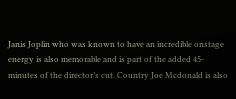Janis Joplin who was known to have an incredible onstage energy is also memorable and is part of the added 45-minutes of the director’s cut. Country Joe Mcdonald is also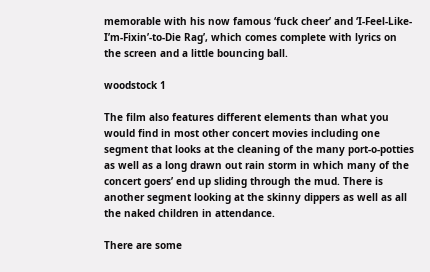memorable with his now famous ‘fuck cheer’ and ‘I-Feel-Like-I’m-Fixin’-to-Die Rag’, which comes complete with lyrics on the screen and a little bouncing ball.

woodstock 1

The film also features different elements than what you would find in most other concert movies including one segment that looks at the cleaning of the many port-o-potties as well as a long drawn out rain storm in which many of the concert goers’ end up sliding through the mud. There is another segment looking at the skinny dippers as well as all the naked children in attendance.

There are some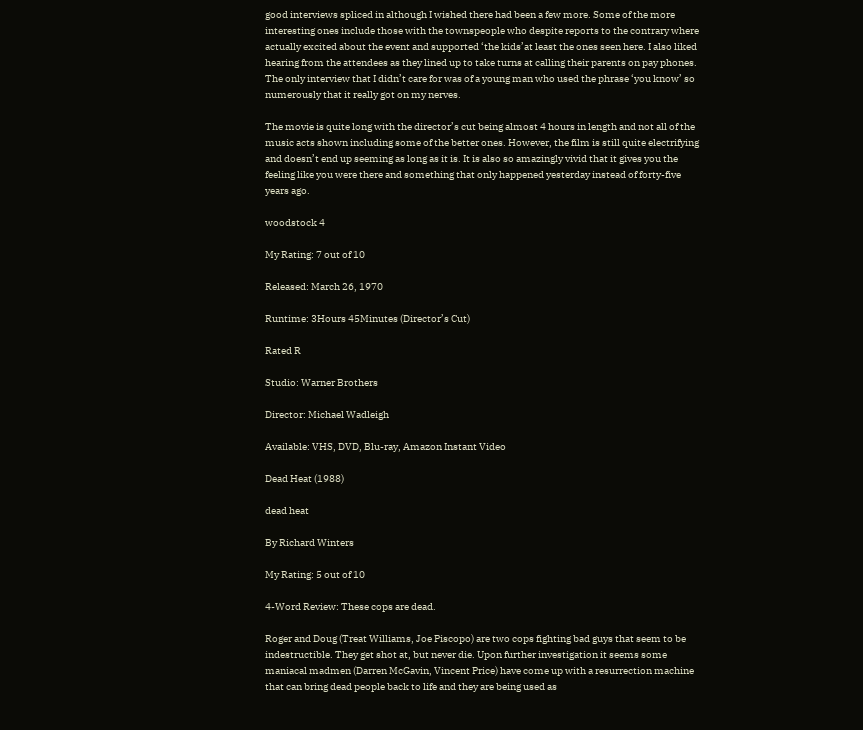good interviews spliced in although I wished there had been a few more. Some of the more interesting ones include those with the townspeople who despite reports to the contrary where actually excited about the event and supported ‘the kids’at least the ones seen here. I also liked hearing from the attendees as they lined up to take turns at calling their parents on pay phones. The only interview that I didn’t care for was of a young man who used the phrase ‘you know’ so numerously that it really got on my nerves.

The movie is quite long with the director’s cut being almost 4 hours in length and not all of the music acts shown including some of the better ones. However, the film is still quite electrifying and doesn’t end up seeming as long as it is. It is also so amazingly vivid that it gives you the feeling like you were there and something that only happened yesterday instead of forty-five years ago.

woodstock 4

My Rating: 7 out of 10

Released: March 26, 1970

Runtime: 3Hours 45Minutes (Director’s Cut)

Rated R

Studio: Warner Brothers

Director: Michael Wadleigh

Available: VHS, DVD, Blu-ray, Amazon Instant Video

Dead Heat (1988)

dead heat

By Richard Winters

My Rating: 5 out of 10

4-Word Review: These cops are dead.

Roger and Doug (Treat Williams, Joe Piscopo) are two cops fighting bad guys that seem to be indestructible. They get shot at, but never die. Upon further investigation it seems some maniacal madmen (Darren McGavin, Vincent Price) have come up with a resurrection machine that can bring dead people back to life and they are being used as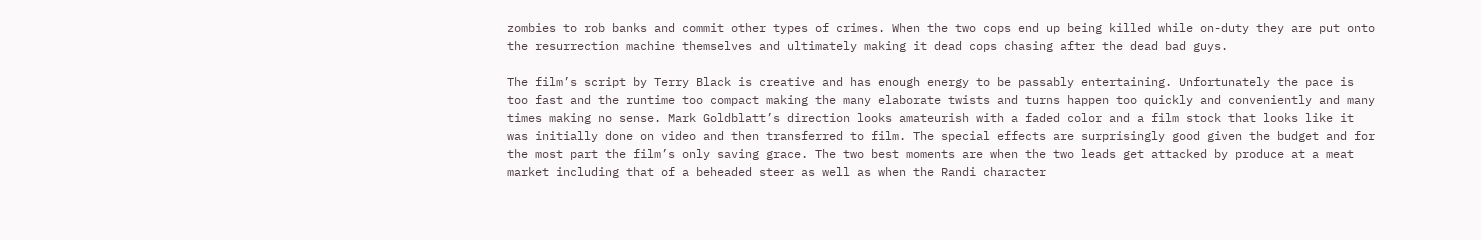zombies to rob banks and commit other types of crimes. When the two cops end up being killed while on-duty they are put onto the resurrection machine themselves and ultimately making it dead cops chasing after the dead bad guys.

The film’s script by Terry Black is creative and has enough energy to be passably entertaining. Unfortunately the pace is too fast and the runtime too compact making the many elaborate twists and turns happen too quickly and conveniently and many times making no sense. Mark Goldblatt’s direction looks amateurish with a faded color and a film stock that looks like it was initially done on video and then transferred to film. The special effects are surprisingly good given the budget and for the most part the film’s only saving grace. The two best moments are when the two leads get attacked by produce at a meat market including that of a beheaded steer as well as when the Randi character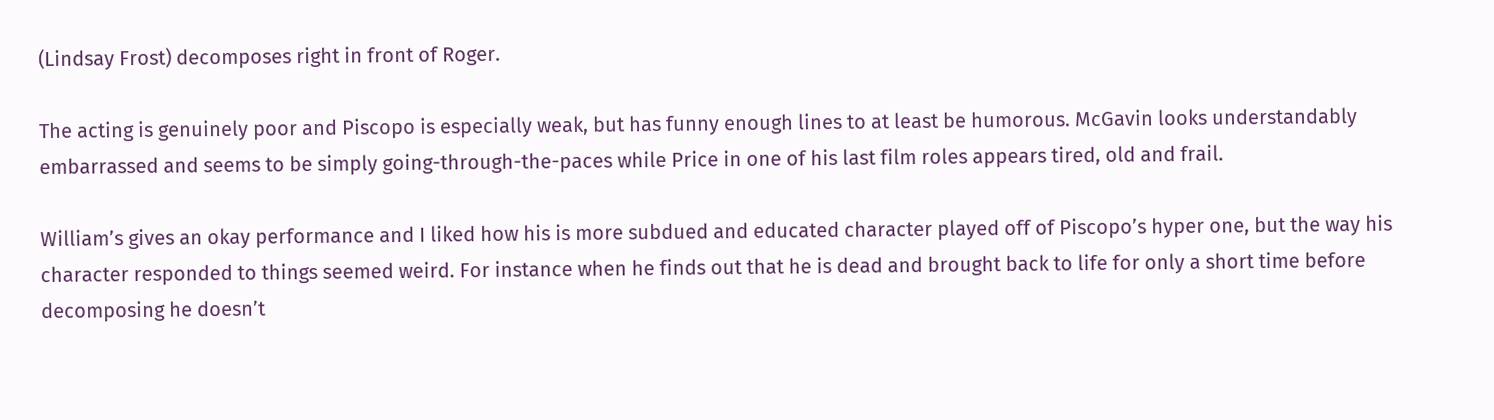(Lindsay Frost) decomposes right in front of Roger.

The acting is genuinely poor and Piscopo is especially weak, but has funny enough lines to at least be humorous. McGavin looks understandably embarrassed and seems to be simply going-through-the-paces while Price in one of his last film roles appears tired, old and frail.

William’s gives an okay performance and I liked how his is more subdued and educated character played off of Piscopo’s hyper one, but the way his character responded to things seemed weird. For instance when he finds out that he is dead and brought back to life for only a short time before decomposing he doesn’t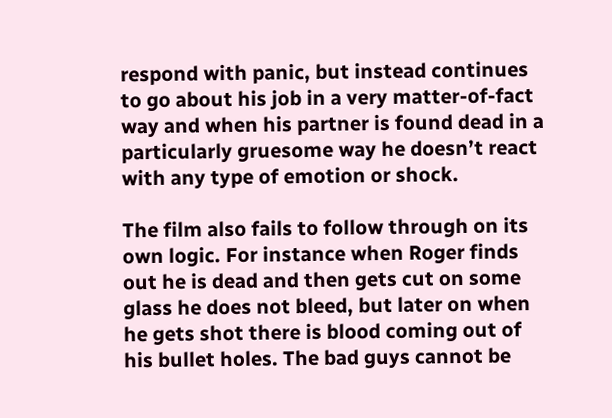respond with panic, but instead continues to go about his job in a very matter-of-fact way and when his partner is found dead in a particularly gruesome way he doesn’t react with any type of emotion or shock.

The film also fails to follow through on its own logic. For instance when Roger finds out he is dead and then gets cut on some glass he does not bleed, but later on when he gets shot there is blood coming out of his bullet holes. The bad guys cannot be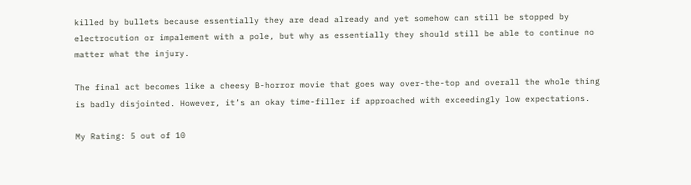killed by bullets because essentially they are dead already and yet somehow can still be stopped by electrocution or impalement with a pole, but why as essentially they should still be able to continue no matter what the injury.

The final act becomes like a cheesy B-horror movie that goes way over-the-top and overall the whole thing is badly disjointed. However, it’s an okay time-filler if approached with exceedingly low expectations.

My Rating: 5 out of 10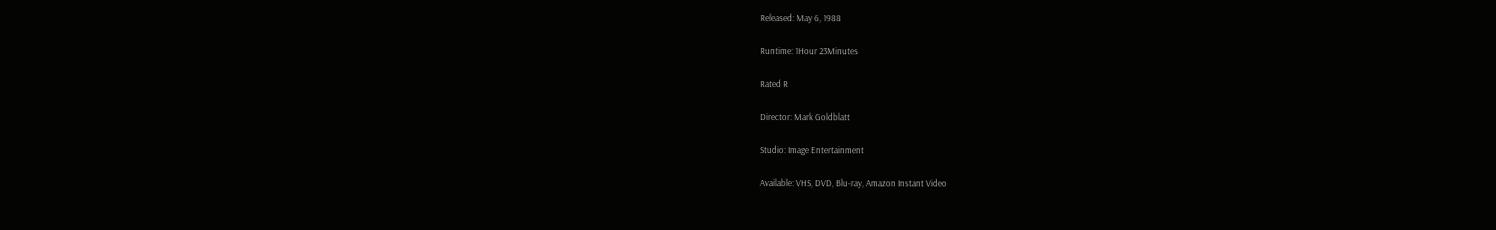Released: May 6, 1988

Runtime: 1Hour 23Minutes

Rated R

Director: Mark Goldblatt

Studio: Image Entertainment

Available: VHS, DVD, Blu-ray, Amazon Instant Video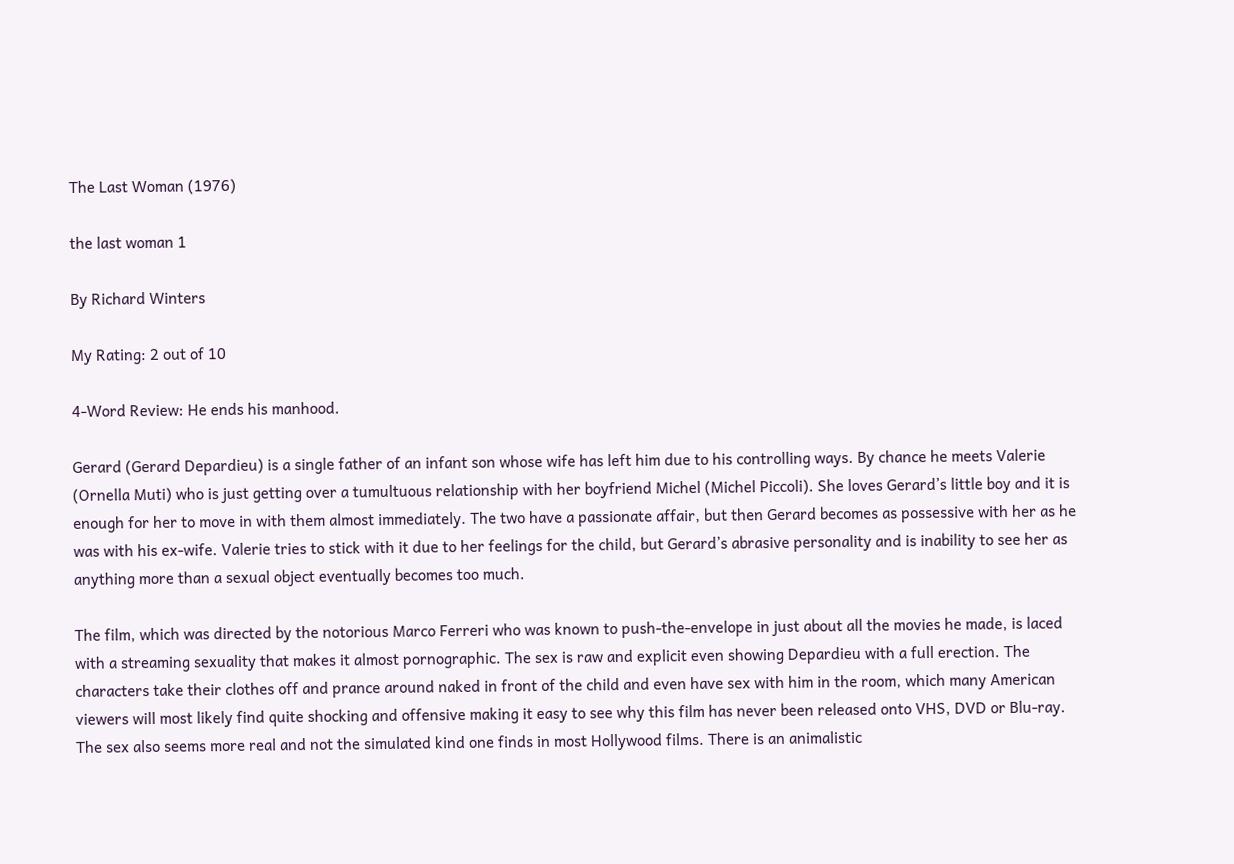The Last Woman (1976)

the last woman 1

By Richard Winters

My Rating: 2 out of 10

4-Word Review: He ends his manhood.

Gerard (Gerard Depardieu) is a single father of an infant son whose wife has left him due to his controlling ways. By chance he meets Valerie (Ornella Muti) who is just getting over a tumultuous relationship with her boyfriend Michel (Michel Piccoli). She loves Gerard’s little boy and it is enough for her to move in with them almost immediately. The two have a passionate affair, but then Gerard becomes as possessive with her as he was with his ex-wife. Valerie tries to stick with it due to her feelings for the child, but Gerard’s abrasive personality and is inability to see her as anything more than a sexual object eventually becomes too much.

The film, which was directed by the notorious Marco Ferreri who was known to push-the-envelope in just about all the movies he made, is laced with a streaming sexuality that makes it almost pornographic. The sex is raw and explicit even showing Depardieu with a full erection. The characters take their clothes off and prance around naked in front of the child and even have sex with him in the room, which many American viewers will most likely find quite shocking and offensive making it easy to see why this film has never been released onto VHS, DVD or Blu-ray. The sex also seems more real and not the simulated kind one finds in most Hollywood films. There is an animalistic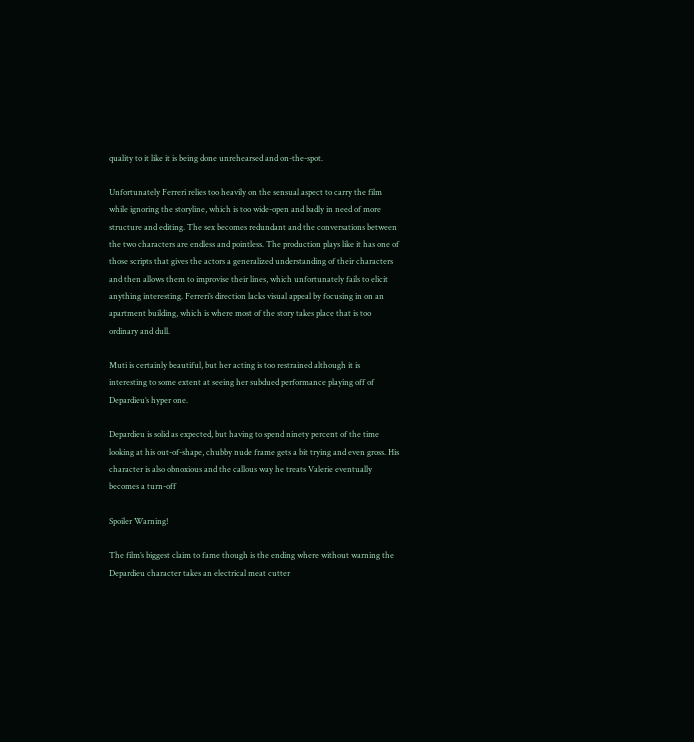quality to it like it is being done unrehearsed and on-the-spot.

Unfortunately Ferreri relies too heavily on the sensual aspect to carry the film while ignoring the storyline, which is too wide-open and badly in need of more structure and editing. The sex becomes redundant and the conversations between the two characters are endless and pointless. The production plays like it has one of those scripts that gives the actors a generalized understanding of their characters and then allows them to improvise their lines, which unfortunately fails to elicit anything interesting. Ferreri’s direction lacks visual appeal by focusing in on an apartment building, which is where most of the story takes place that is too ordinary and dull.

Muti is certainly beautiful, but her acting is too restrained although it is interesting to some extent at seeing her subdued performance playing off of Depardieu’s hyper one.

Depardieu is solid as expected, but having to spend ninety percent of the time looking at his out-of-shape, chubby nude frame gets a bit trying and even gross. His character is also obnoxious and the callous way he treats Valerie eventually becomes a turn-off

Spoiler Warning!

The film’s biggest claim to fame though is the ending where without warning the Depardieu character takes an electrical meat cutter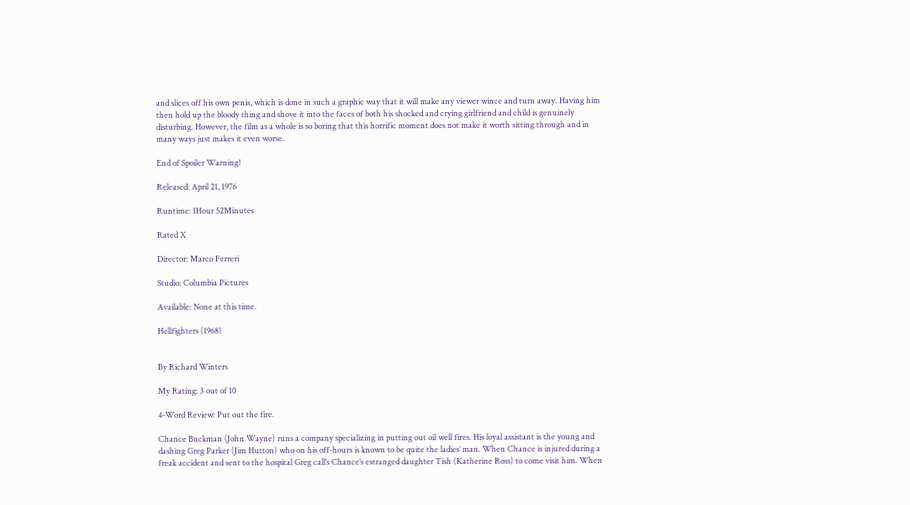and slices off his own penis, which is done in such a graphic way that it will make any viewer wince and turn away. Having him then hold up the bloody thing and shove it into the faces of both his shocked and crying girlfriend and child is genuinely disturbing. However, the film as a whole is so boring that this horrific moment does not make it worth sitting through and in many ways just makes it even worse.

End of Spoiler Warning!

Released: April 21, 1976

Runtime: 1Hour 52Minutes

Rated X

Director: Marco Ferreri

Studio: Columbia Pictures

Available: None at this time.

Hellfighters (1968)


By Richard Winters

My Rating: 3 out of 10

4-Word Review: Put out the fire.

Chance Buckman (John Wayne) runs a company specializing in putting out oil well fires. His loyal assistant is the young and dashing Greg Parker (Jim Hutton) who on his off-hours is known to be quite the ladies’ man. When Chance is injured during a freak accident and sent to the hospital Greg call’s Chance’s estranged daughter Tish (Katherine Ross) to come visit him. When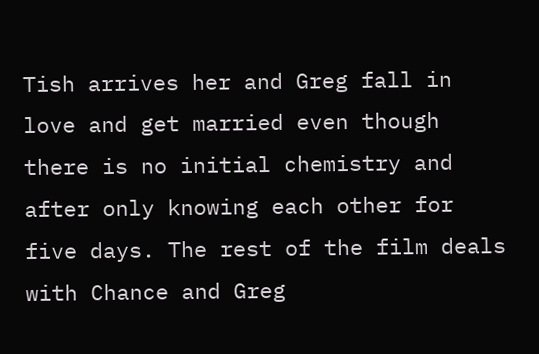Tish arrives her and Greg fall in love and get married even though there is no initial chemistry and after only knowing each other for five days. The rest of the film deals with Chance and Greg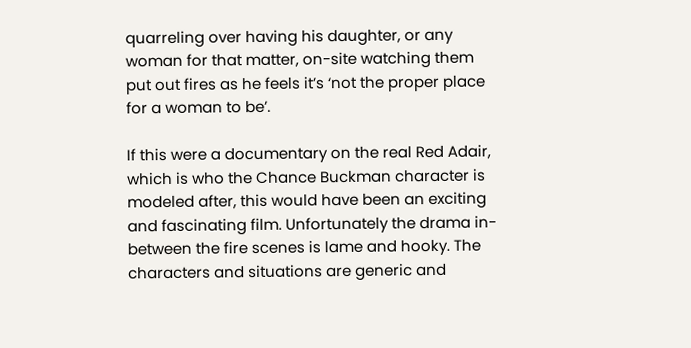quarreling over having his daughter, or any woman for that matter, on-site watching them put out fires as he feels it’s ‘not the proper place for a woman to be’.

If this were a documentary on the real Red Adair, which is who the Chance Buckman character is modeled after, this would have been an exciting and fascinating film. Unfortunately the drama in-between the fire scenes is lame and hooky. The characters and situations are generic and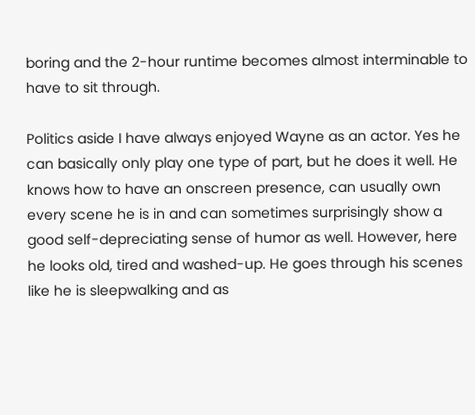boring and the 2-hour runtime becomes almost interminable to have to sit through.

Politics aside I have always enjoyed Wayne as an actor. Yes he can basically only play one type of part, but he does it well. He knows how to have an onscreen presence, can usually own every scene he is in and can sometimes surprisingly show a good self-depreciating sense of humor as well. However, here he looks old, tired and washed-up. He goes through his scenes like he is sleepwalking and as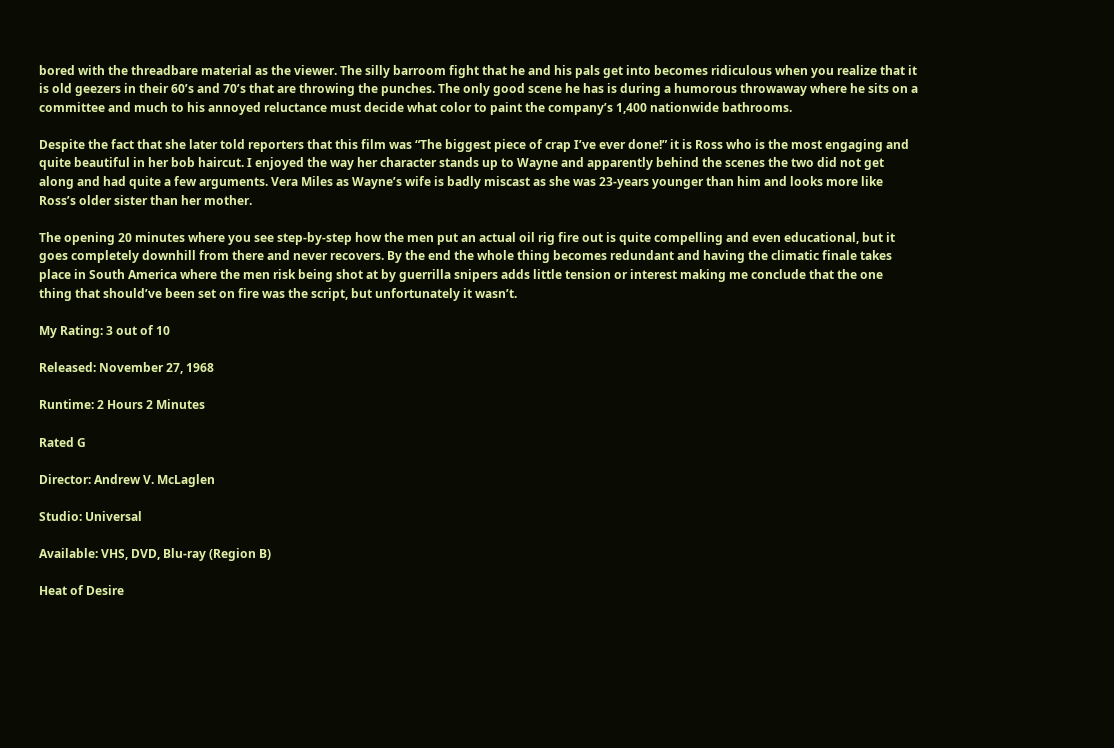bored with the threadbare material as the viewer. The silly barroom fight that he and his pals get into becomes ridiculous when you realize that it is old geezers in their 60’s and 70’s that are throwing the punches. The only good scene he has is during a humorous throwaway where he sits on a committee and much to his annoyed reluctance must decide what color to paint the company’s 1,400 nationwide bathrooms.

Despite the fact that she later told reporters that this film was “The biggest piece of crap I’ve ever done!” it is Ross who is the most engaging and quite beautiful in her bob haircut. I enjoyed the way her character stands up to Wayne and apparently behind the scenes the two did not get along and had quite a few arguments. Vera Miles as Wayne’s wife is badly miscast as she was 23-years younger than him and looks more like Ross’s older sister than her mother.

The opening 20 minutes where you see step-by-step how the men put an actual oil rig fire out is quite compelling and even educational, but it goes completely downhill from there and never recovers. By the end the whole thing becomes redundant and having the climatic finale takes place in South America where the men risk being shot at by guerrilla snipers adds little tension or interest making me conclude that the one thing that should’ve been set on fire was the script, but unfortunately it wasn’t.

My Rating: 3 out of 10

Released: November 27, 1968

Runtime: 2 Hours 2 Minutes

Rated G

Director: Andrew V. McLaglen

Studio: Universal

Available: VHS, DVD, Blu-ray (Region B)

Heat of Desire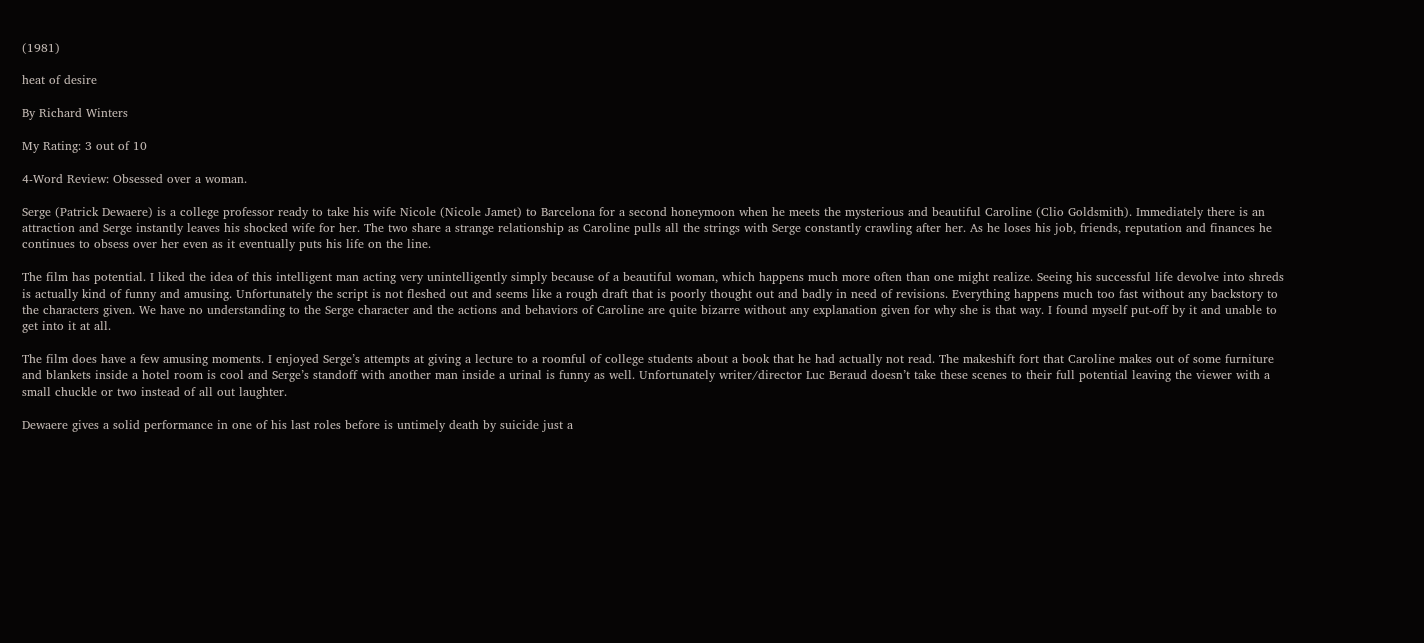(1981)

heat of desire

By Richard Winters

My Rating: 3 out of 10

4-Word Review: Obsessed over a woman.

Serge (Patrick Dewaere) is a college professor ready to take his wife Nicole (Nicole Jamet) to Barcelona for a second honeymoon when he meets the mysterious and beautiful Caroline (Clio Goldsmith). Immediately there is an attraction and Serge instantly leaves his shocked wife for her. The two share a strange relationship as Caroline pulls all the strings with Serge constantly crawling after her. As he loses his job, friends, reputation and finances he continues to obsess over her even as it eventually puts his life on the line.

The film has potential. I liked the idea of this intelligent man acting very unintelligently simply because of a beautiful woman, which happens much more often than one might realize. Seeing his successful life devolve into shreds is actually kind of funny and amusing. Unfortunately the script is not fleshed out and seems like a rough draft that is poorly thought out and badly in need of revisions. Everything happens much too fast without any backstory to the characters given. We have no understanding to the Serge character and the actions and behaviors of Caroline are quite bizarre without any explanation given for why she is that way. I found myself put-off by it and unable to get into it at all.

The film does have a few amusing moments. I enjoyed Serge’s attempts at giving a lecture to a roomful of college students about a book that he had actually not read. The makeshift fort that Caroline makes out of some furniture and blankets inside a hotel room is cool and Serge’s standoff with another man inside a urinal is funny as well. Unfortunately writer/director Luc Beraud doesn’t take these scenes to their full potential leaving the viewer with a small chuckle or two instead of all out laughter.

Dewaere gives a solid performance in one of his last roles before is untimely death by suicide just a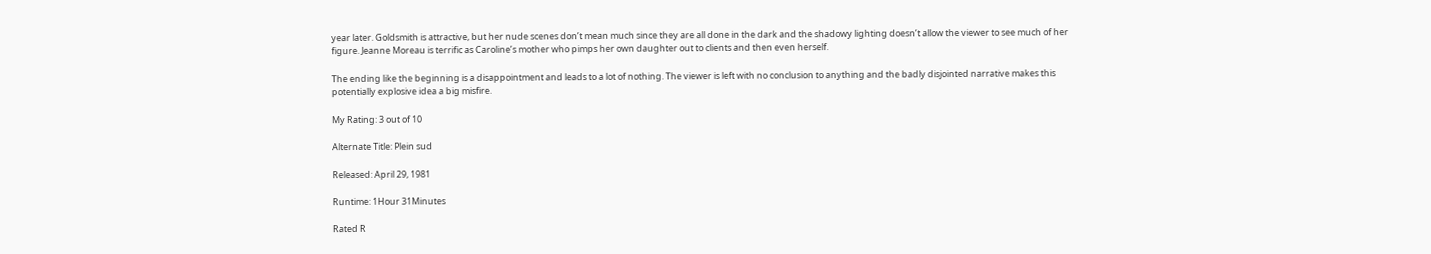year later. Goldsmith is attractive, but her nude scenes don’t mean much since they are all done in the dark and the shadowy lighting doesn’t allow the viewer to see much of her figure. Jeanne Moreau is terrific as Caroline’s mother who pimps her own daughter out to clients and then even herself.

The ending like the beginning is a disappointment and leads to a lot of nothing. The viewer is left with no conclusion to anything and the badly disjointed narrative makes this potentially explosive idea a big misfire.

My Rating: 3 out of 10

Alternate Title: Plein sud

Released: April 29, 1981

Runtime: 1Hour 31Minutes

Rated R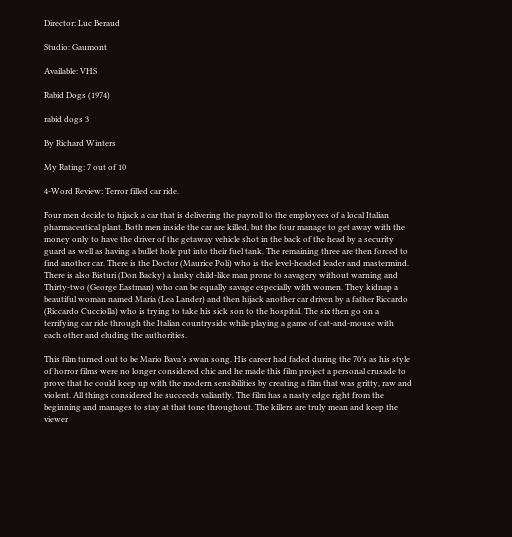Director: Luc Beraud

Studio: Gaumont

Available: VHS

Rabid Dogs (1974)

rabid dogs 3

By Richard Winters

My Rating: 7 out of 10

4-Word Review: Terror filled car ride.

Four men decide to hijack a car that is delivering the payroll to the employees of a local Italian pharmaceutical plant. Both men inside the car are killed, but the four manage to get away with the money only to have the driver of the getaway vehicle shot in the back of the head by a security guard as well as having a bullet hole put into their fuel tank. The remaining three are then forced to find another car. There is the Doctor (Maurice Poli) who is the level-headed leader and mastermind. There is also Bisturi (Don Backy) a lanky child-like man prone to savagery without warning and Thirty-two (George Eastman) who can be equally savage especially with women. They kidnap a beautiful woman named Maria (Lea Lander) and then hijack another car driven by a father Riccardo (Riccardo Cucciolla) who is trying to take his sick son to the hospital. The six then go on a terrifying car ride through the Italian countryside while playing a game of cat-and-mouse with each other and eluding the authorities.

This film turned out to be Mario Bava’s swan song. His career had faded during the 70’s as his style of horror films were no longer considered chic and he made this film project a personal crusade to prove that he could keep up with the modern sensibilities by creating a film that was gritty, raw and violent. All things considered he succeeds valiantly. The film has a nasty edge right from the beginning and manages to stay at that tone throughout. The killers are truly mean and keep the viewer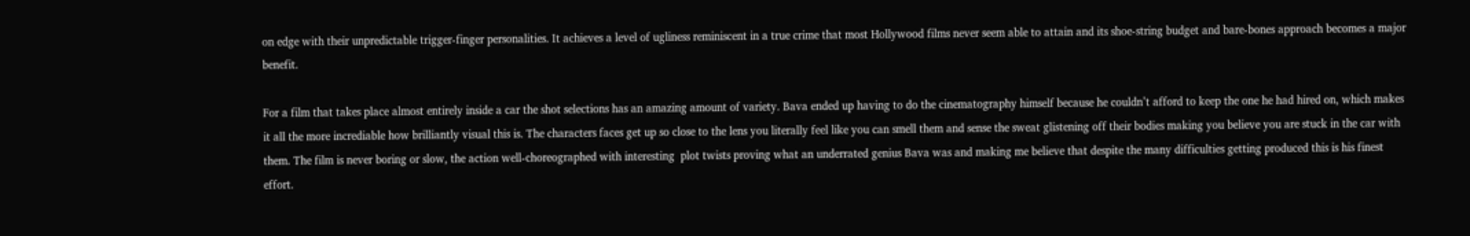on edge with their unpredictable trigger-finger personalities. It achieves a level of ugliness reminiscent in a true crime that most Hollywood films never seem able to attain and its shoe-string budget and bare-bones approach becomes a major benefit.

For a film that takes place almost entirely inside a car the shot selections has an amazing amount of variety. Bava ended up having to do the cinematography himself because he couldn’t afford to keep the one he had hired on, which makes it all the more incrediable how brilliantly visual this is. The characters faces get up so close to the lens you literally feel like you can smell them and sense the sweat glistening off their bodies making you believe you are stuck in the car with them. The film is never boring or slow, the action well-choreographed with interesting  plot twists proving what an underrated genius Bava was and making me believe that despite the many difficulties getting produced this is his finest effort.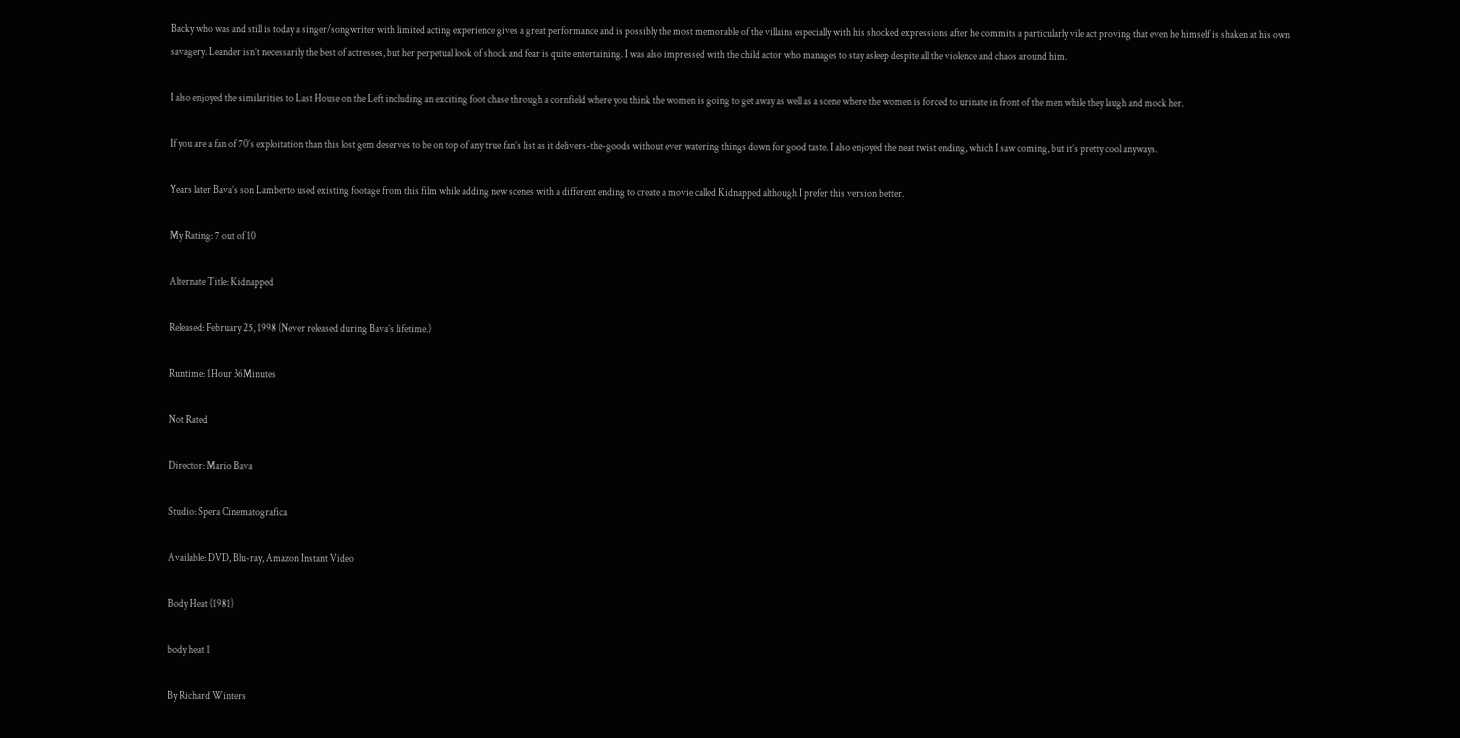Backy who was and still is today a singer/songwriter with limited acting experience gives a great performance and is possibly the most memorable of the villains especially with his shocked expressions after he commits a particularly vile act proving that even he himself is shaken at his own savagery. Leander isn’t necessarily the best of actresses, but her perpetual look of shock and fear is quite entertaining. I was also impressed with the child actor who manages to stay asleep despite all the violence and chaos around him.

I also enjoyed the similarities to Last House on the Left including an exciting foot chase through a cornfield where you think the women is going to get away as well as a scene where the women is forced to urinate in front of the men while they laugh and mock her.

If you are a fan of 70’s exploitation than this lost gem deserves to be on top of any true fan’s list as it delivers-the-goods without ever watering things down for good taste. I also enjoyed the neat twist ending, which I saw coming, but it’s pretty cool anyways.

Years later Bava’s son Lamberto used existing footage from this film while adding new scenes with a different ending to create a movie called Kidnapped although I prefer this version better.

My Rating: 7 out of 10

Alternate Title: Kidnapped

Released: February 25, 1998 (Never released during Bava’s lifetime.)

Runtime: 1Hour 36Minutes

Not Rated

Director: Mario Bava

Studio: Spera Cinematografica

Available: DVD, Blu-ray, Amazon Instant Video

Body Heat (1981)

body heat 1

By Richard Winters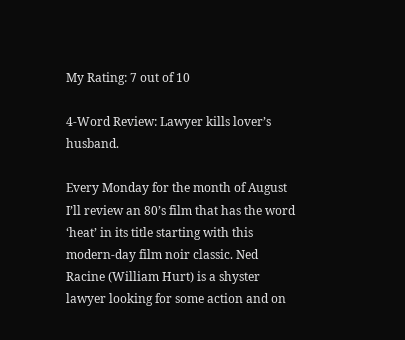My Rating: 7 out of 10

4-Word Review: Lawyer kills lover’s husband.

Every Monday for the month of August I’ll review an 80’s film that has the word ‘heat’ in its title starting with this modern-day film noir classic. Ned Racine (William Hurt) is a shyster lawyer looking for some action and on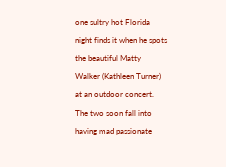one sultry hot Florida night finds it when he spots the beautiful Matty Walker (Kathleen Turner) at an outdoor concert. The two soon fall into having mad passionate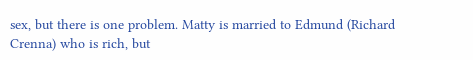sex, but there is one problem. Matty is married to Edmund (Richard Crenna) who is rich, but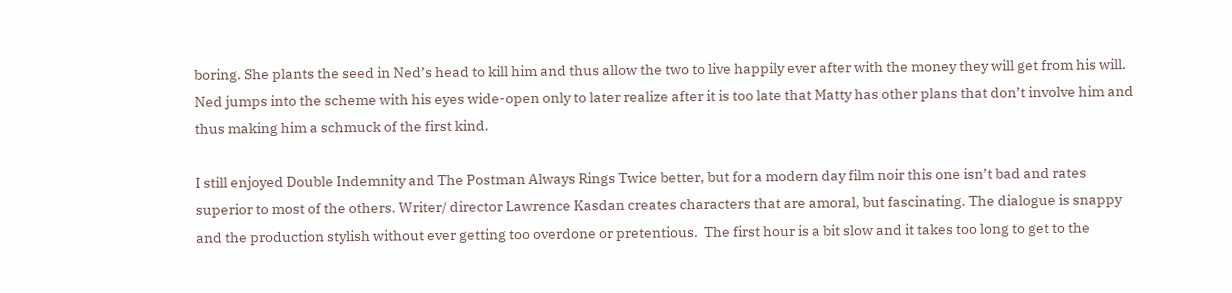boring. She plants the seed in Ned’s head to kill him and thus allow the two to live happily ever after with the money they will get from his will. Ned jumps into the scheme with his eyes wide-open only to later realize after it is too late that Matty has other plans that don’t involve him and thus making him a schmuck of the first kind.

I still enjoyed Double Indemnity and The Postman Always Rings Twice better, but for a modern day film noir this one isn’t bad and rates superior to most of the others. Writer/ director Lawrence Kasdan creates characters that are amoral, but fascinating. The dialogue is snappy and the production stylish without ever getting too overdone or pretentious.  The first hour is a bit slow and it takes too long to get to the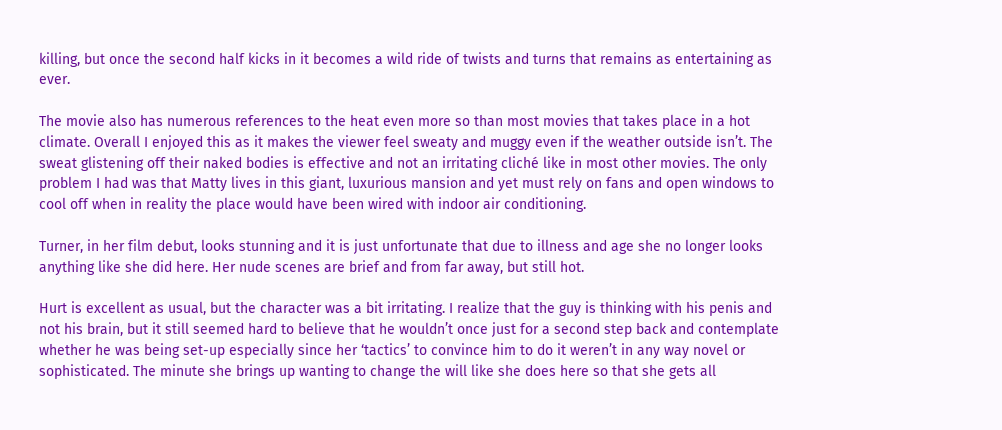killing, but once the second half kicks in it becomes a wild ride of twists and turns that remains as entertaining as ever.

The movie also has numerous references to the heat even more so than most movies that takes place in a hot climate. Overall I enjoyed this as it makes the viewer feel sweaty and muggy even if the weather outside isn’t. The sweat glistening off their naked bodies is effective and not an irritating cliché like in most other movies. The only problem I had was that Matty lives in this giant, luxurious mansion and yet must rely on fans and open windows to cool off when in reality the place would have been wired with indoor air conditioning.

Turner, in her film debut, looks stunning and it is just unfortunate that due to illness and age she no longer looks anything like she did here. Her nude scenes are brief and from far away, but still hot.

Hurt is excellent as usual, but the character was a bit irritating. I realize that the guy is thinking with his penis and not his brain, but it still seemed hard to believe that he wouldn’t once just for a second step back and contemplate whether he was being set-up especially since her ‘tactics’ to convince him to do it weren’t in any way novel or sophisticated. The minute she brings up wanting to change the will like she does here so that she gets all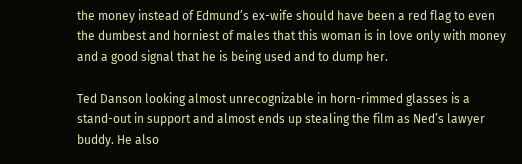the money instead of Edmund’s ex-wife should have been a red flag to even the dumbest and horniest of males that this woman is in love only with money and a good signal that he is being used and to dump her.

Ted Danson looking almost unrecognizable in horn-rimmed glasses is a stand-out in support and almost ends up stealing the film as Ned’s lawyer buddy. He also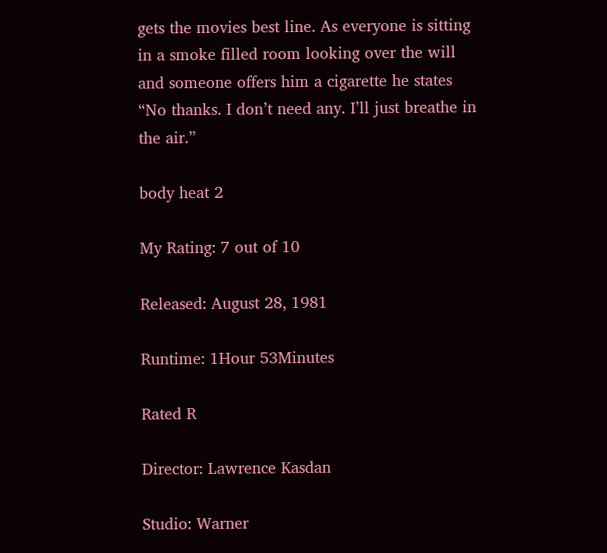gets the movies best line. As everyone is sitting in a smoke filled room looking over the will and someone offers him a cigarette he states “No thanks. I don’t need any. I’ll just breathe in the air.”

body heat 2

My Rating: 7 out of 10

Released: August 28, 1981

Runtime: 1Hour 53Minutes

Rated R

Director: Lawrence Kasdan

Studio: Warner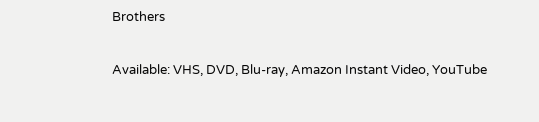Brothers

Available: VHS, DVD, Blu-ray, Amazon Instant Video, YouTube